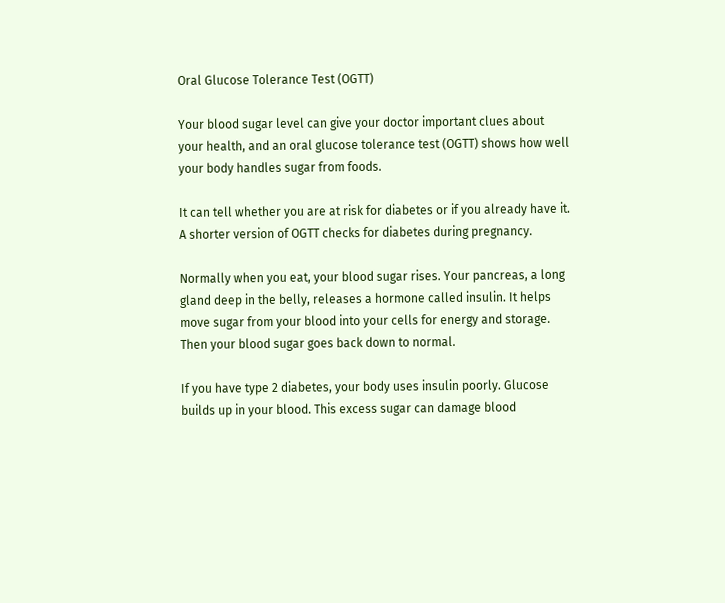Oral Glucose Tolerance Test (OGTT)

Your blood sugar level can give your doctor important clues about your health, and an oral glucose tolerance test (OGTT) shows how well your body handles sugar from foods.

It can tell whether you are at risk for diabetes or if you already have it. A shorter version of OGTT checks for diabetes during pregnancy.

Normally when you eat, your blood sugar rises. Your pancreas, a long gland deep in the belly, releases a hormone called insulin. It helps move sugar from your blood into your cells for energy and storage. Then your blood sugar goes back down to normal.

If you have type 2 diabetes, your body uses insulin poorly. Glucose builds up in your blood. This excess sugar can damage blood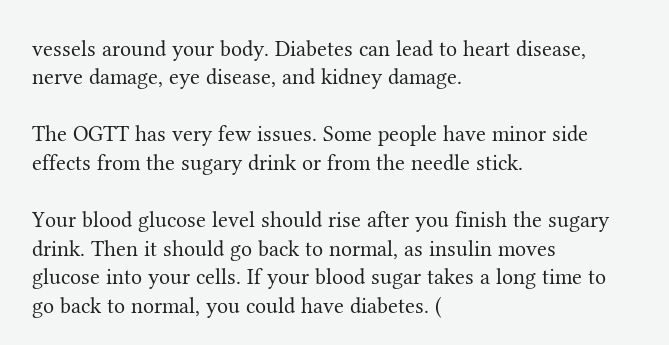vessels around your body. Diabetes can lead to heart disease, nerve damage, eye disease, and kidney damage.

The OGTT has very few issues. Some people have minor side effects from the sugary drink or from the needle stick.

Your blood glucose level should rise after you finish the sugary drink. Then it should go back to normal, as insulin moves glucose into your cells. If your blood sugar takes a long time to go back to normal, you could have diabetes. (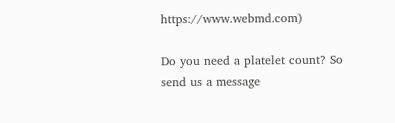https://www.webmd.com)

Do you need a platelet count? So send us a message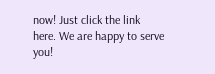now! Just click the link here. We are happy to serve you!